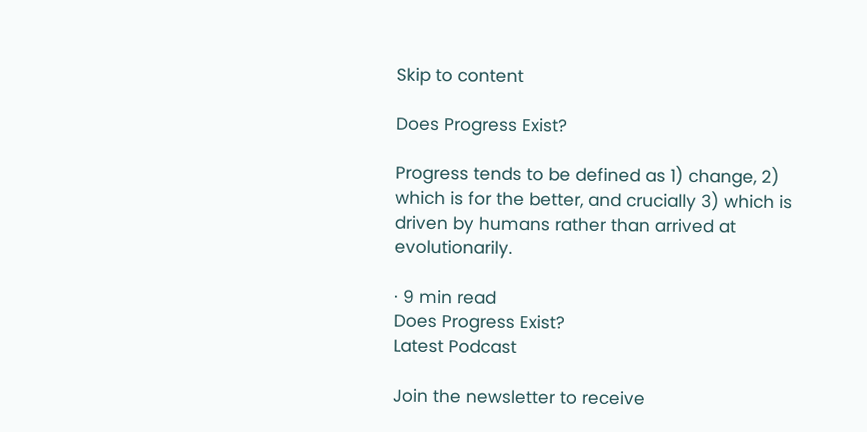Skip to content

Does Progress Exist?

Progress tends to be defined as 1) change, 2) which is for the better, and crucially 3) which is driven by humans rather than arrived at evolutionarily.

· 9 min read
Does Progress Exist?
Latest Podcast

Join the newsletter to receive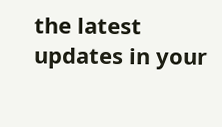the latest updates in your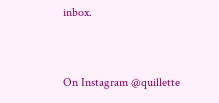inbox.


On Instagram @quillette